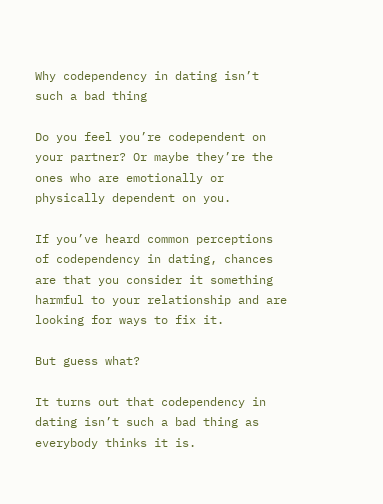Why codependency in dating isn’t such a bad thing

Do you feel you’re codependent on your partner? Or maybe they’re the ones who are emotionally or physically dependent on you.

If you’ve heard common perceptions of codependency in dating, chances are that you consider it something harmful to your relationship and are looking for ways to fix it.

But guess what?

It turns out that codependency in dating isn’t such a bad thing as everybody thinks it is.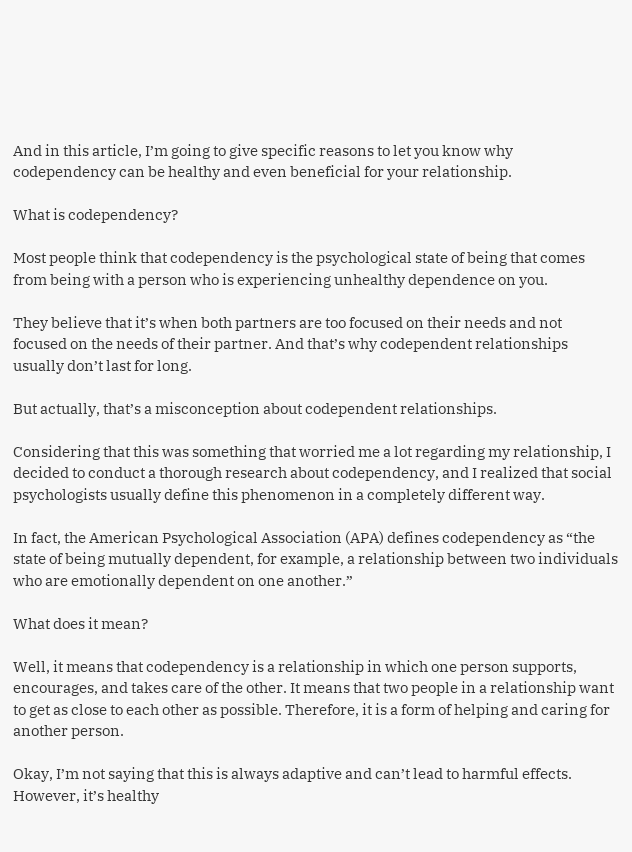And in this article, I’m going to give specific reasons to let you know why codependency can be healthy and even beneficial for your relationship.

What is codependency?

Most people think that codependency is the psychological state of being that comes from being with a person who is experiencing unhealthy dependence on you.

They believe that it’s when both partners are too focused on their needs and not focused on the needs of their partner. And that’s why codependent relationships usually don’t last for long.

But actually, that’s a misconception about codependent relationships.

Considering that this was something that worried me a lot regarding my relationship, I decided to conduct a thorough research about codependency, and I realized that social psychologists usually define this phenomenon in a completely different way.

In fact, the American Psychological Association (APA) defines codependency as “the state of being mutually dependent, for example, a relationship between two individuals who are emotionally dependent on one another.”

What does it mean?

Well, it means that codependency is a relationship in which one person supports, encourages, and takes care of the other. It means that two people in a relationship want to get as close to each other as possible. Therefore, it is a form of helping and caring for another person.

Okay, I’m not saying that this is always adaptive and can’t lead to harmful effects. However, it’s healthy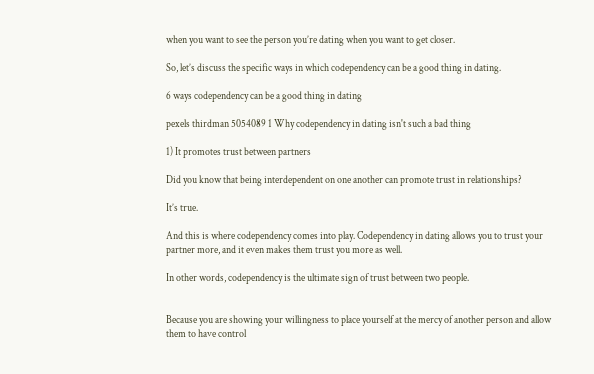when you want to see the person you’re dating when you want to get closer.

So, let’s discuss the specific ways in which codependency can be a good thing in dating.

6 ways codependency can be a good thing in dating

pexels thirdman 5054089 1 Why codependency in dating isn't such a bad thing

1) It promotes trust between partners

Did you know that being interdependent on one another can promote trust in relationships?

It’s true.

And this is where codependency comes into play. Codependency in dating allows you to trust your partner more, and it even makes them trust you more as well.

In other words, codependency is the ultimate sign of trust between two people.


Because you are showing your willingness to place yourself at the mercy of another person and allow them to have control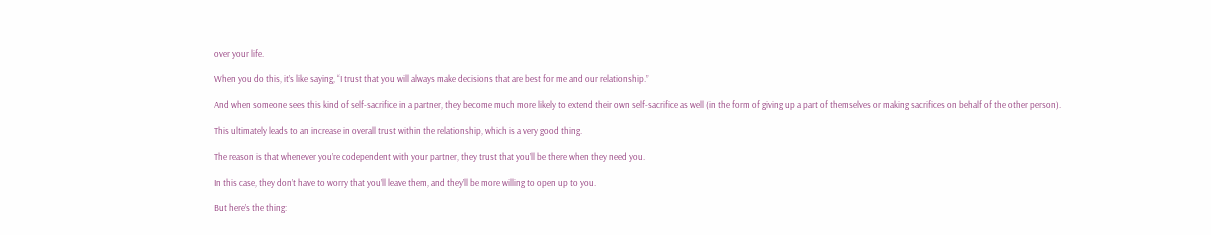over your life.

When you do this, it’s like saying, “I trust that you will always make decisions that are best for me and our relationship.”

And when someone sees this kind of self-sacrifice in a partner, they become much more likely to extend their own self-sacrifice as well (in the form of giving up a part of themselves or making sacrifices on behalf of the other person).

This ultimately leads to an increase in overall trust within the relationship, which is a very good thing.

The reason is that whenever you’re codependent with your partner, they trust that you’ll be there when they need you.

In this case, they don’t have to worry that you’ll leave them, and they’ll be more willing to open up to you.

But here’s the thing: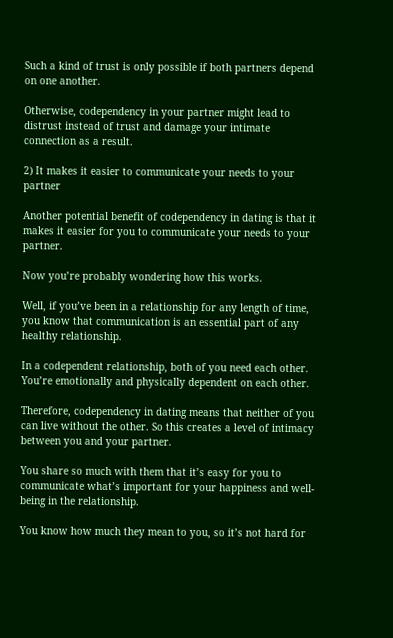Such a kind of trust is only possible if both partners depend on one another.

Otherwise, codependency in your partner might lead to distrust instead of trust and damage your intimate connection as a result.

2) It makes it easier to communicate your needs to your partner

Another potential benefit of codependency in dating is that it makes it easier for you to communicate your needs to your partner.

Now you’re probably wondering how this works.

Well, if you’ve been in a relationship for any length of time, you know that communication is an essential part of any healthy relationship.

In a codependent relationship, both of you need each other. You’re emotionally and physically dependent on each other.

Therefore, codependency in dating means that neither of you can live without the other. So this creates a level of intimacy between you and your partner.

You share so much with them that it’s easy for you to communicate what’s important for your happiness and well-being in the relationship.

You know how much they mean to you, so it’s not hard for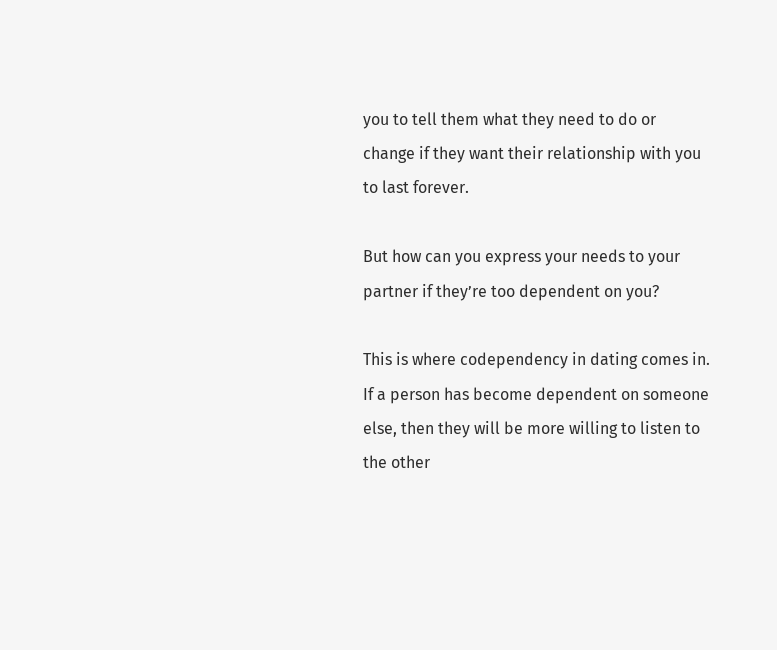you to tell them what they need to do or change if they want their relationship with you to last forever.

But how can you express your needs to your partner if they’re too dependent on you?

This is where codependency in dating comes in. If a person has become dependent on someone else, then they will be more willing to listen to the other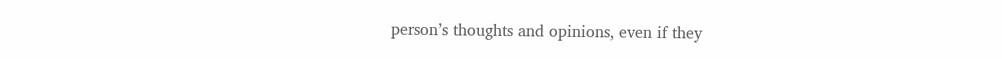person’s thoughts and opinions, even if they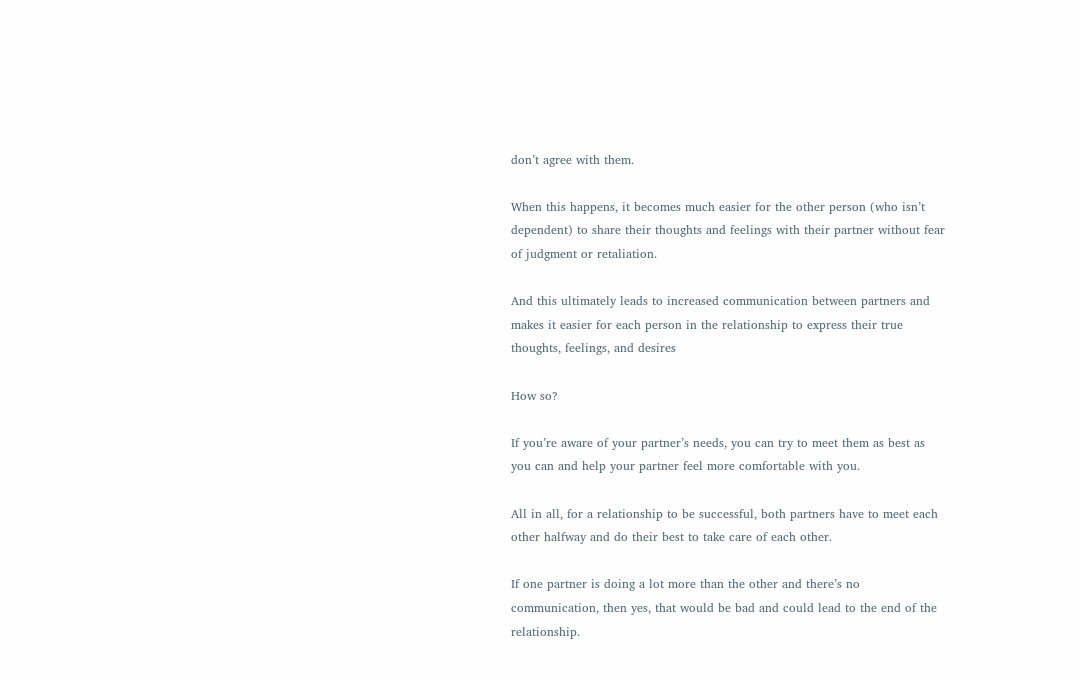don’t agree with them.

When this happens, it becomes much easier for the other person (who isn’t dependent) to share their thoughts and feelings with their partner without fear of judgment or retaliation.

And this ultimately leads to increased communication between partners and makes it easier for each person in the relationship to express their true thoughts, feelings, and desires

How so?

If you’re aware of your partner’s needs, you can try to meet them as best as you can and help your partner feel more comfortable with you.

All in all, for a relationship to be successful, both partners have to meet each other halfway and do their best to take care of each other.

If one partner is doing a lot more than the other and there’s no communication, then yes, that would be bad and could lead to the end of the relationship.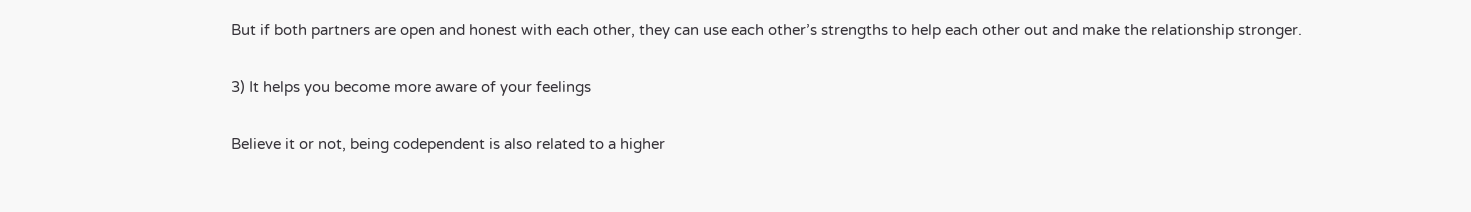But if both partners are open and honest with each other, they can use each other’s strengths to help each other out and make the relationship stronger.

3) It helps you become more aware of your feelings

Believe it or not, being codependent is also related to a higher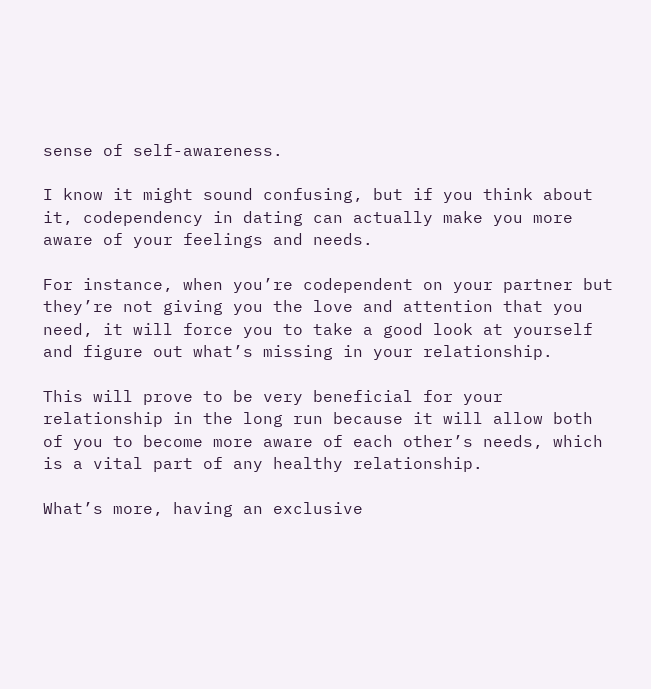sense of self-awareness.

I know it might sound confusing, but if you think about it, codependency in dating can actually make you more aware of your feelings and needs.

For instance, when you’re codependent on your partner but they’re not giving you the love and attention that you need, it will force you to take a good look at yourself and figure out what’s missing in your relationship.

This will prove to be very beneficial for your relationship in the long run because it will allow both of you to become more aware of each other’s needs, which is a vital part of any healthy relationship.

What’s more, having an exclusive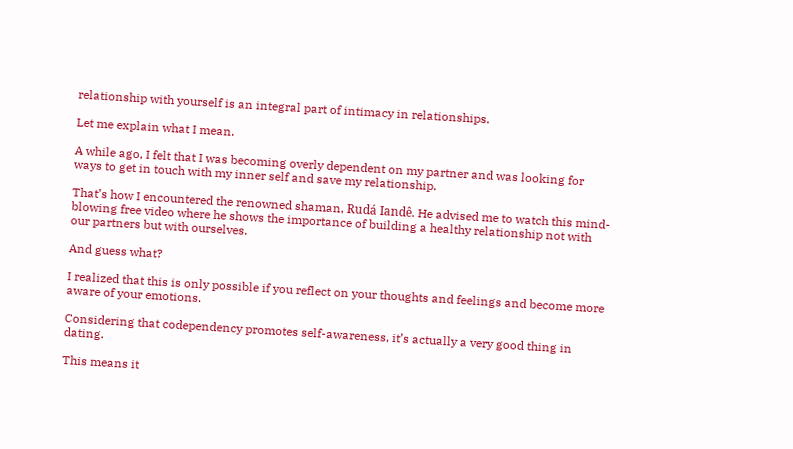relationship with yourself is an integral part of intimacy in relationships.

Let me explain what I mean.

A while ago, I felt that I was becoming overly dependent on my partner and was looking for ways to get in touch with my inner self and save my relationship.

That’s how I encountered the renowned shaman, Rudá Iandê. He advised me to watch this mind-blowing free video where he shows the importance of building a healthy relationship not with our partners but with ourselves.

And guess what?

I realized that this is only possible if you reflect on your thoughts and feelings and become more aware of your emotions.

Considering that codependency promotes self-awareness, it’s actually a very good thing in dating.

This means it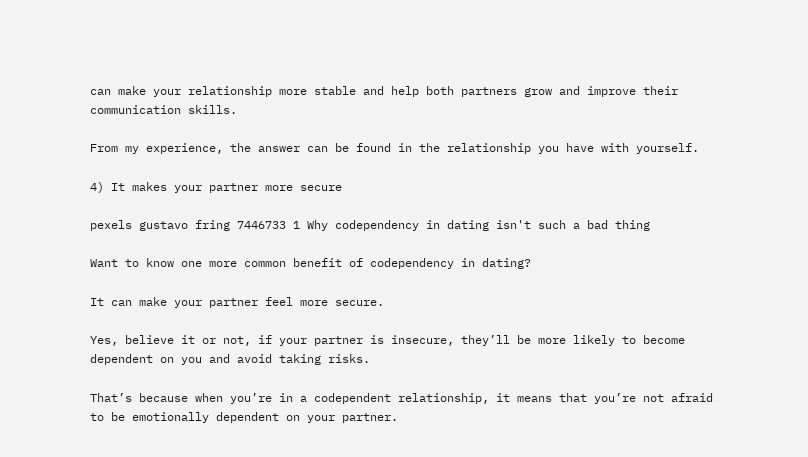can make your relationship more stable and help both partners grow and improve their communication skills.

From my experience, the answer can be found in the relationship you have with yourself.

4) It makes your partner more secure

pexels gustavo fring 7446733 1 Why codependency in dating isn't such a bad thing

Want to know one more common benefit of codependency in dating?

It can make your partner feel more secure.

Yes, believe it or not, if your partner is insecure, they’ll be more likely to become dependent on you and avoid taking risks.

That’s because when you’re in a codependent relationship, it means that you’re not afraid to be emotionally dependent on your partner.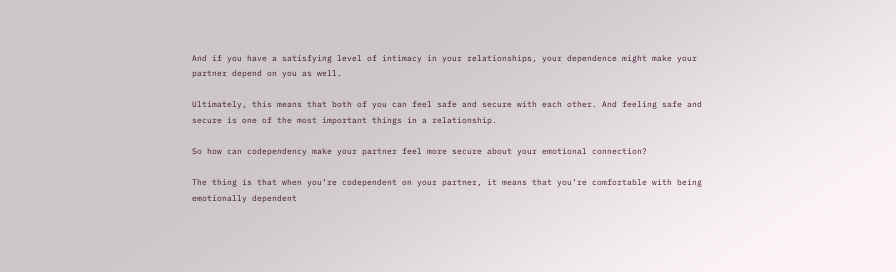And if you have a satisfying level of intimacy in your relationships, your dependence might make your partner depend on you as well.

Ultimately, this means that both of you can feel safe and secure with each other. And feeling safe and secure is one of the most important things in a relationship.

So how can codependency make your partner feel more secure about your emotional connection?

The thing is that when you’re codependent on your partner, it means that you’re comfortable with being emotionally dependent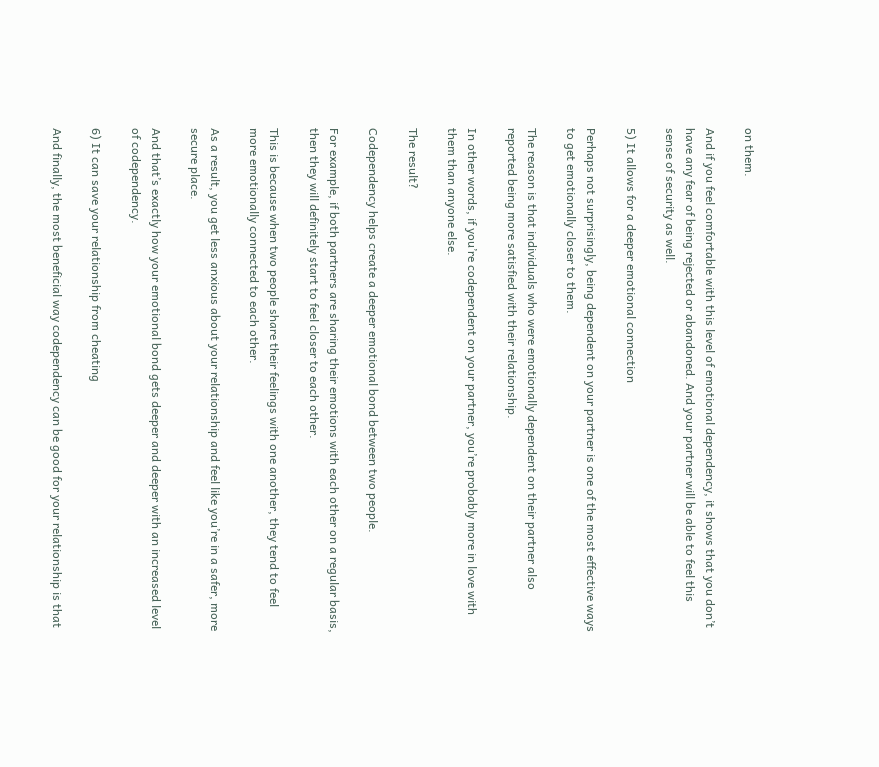on them.

And if you feel comfortable with this level of emotional dependency, it shows that you don’t have any fear of being rejected or abandoned. And your partner will be able to feel this sense of security as well.

5) It allows for a deeper emotional connection

Perhaps not surprisingly, being dependent on your partner is one of the most effective ways to get emotionally closer to them.

The reason is that individuals who were emotionally dependent on their partner also reported being more satisfied with their relationship.

In other words, if you’re codependent on your partner, you’re probably more in love with them than anyone else.

The result?

Codependency helps create a deeper emotional bond between two people.

For example, if both partners are sharing their emotions with each other on a regular basis, then they will definitely start to feel closer to each other.

This is because when two people share their feelings with one another, they tend to feel more emotionally connected to each other.

As a result, you get less anxious about your relationship and feel like you’re in a safer, more secure place.

And that’s exactly how your emotional bond gets deeper and deeper with an increased level of codependency.

6) It can save your relationship from cheating

And finally, the most beneficial way codependency can be good for your relationship is that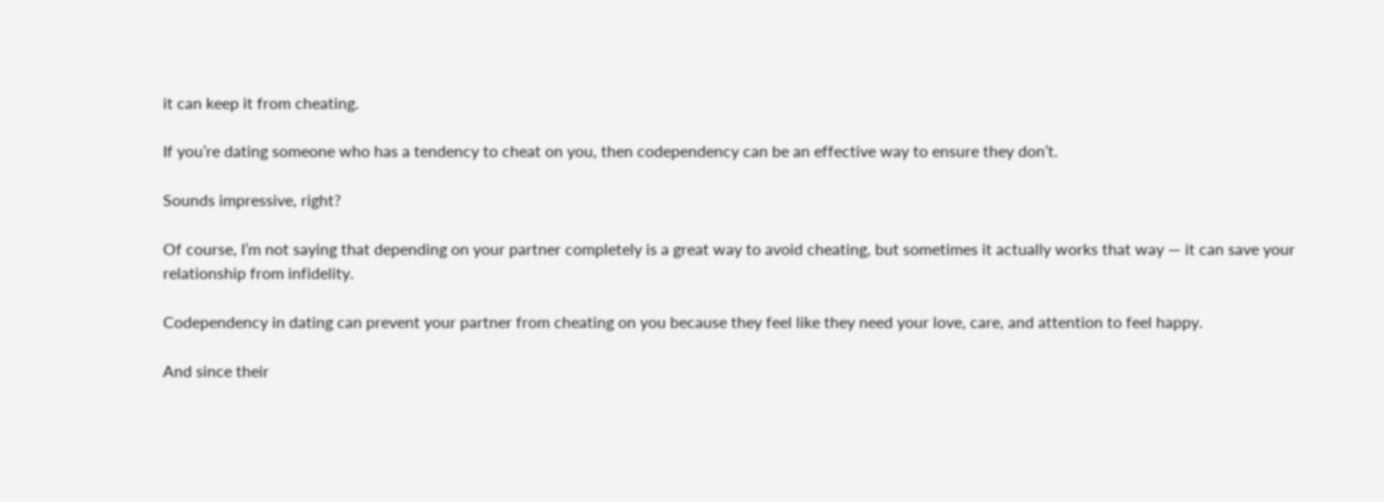it can keep it from cheating.

If you’re dating someone who has a tendency to cheat on you, then codependency can be an effective way to ensure they don’t.

Sounds impressive, right?

Of course, I’m not saying that depending on your partner completely is a great way to avoid cheating, but sometimes it actually works that way — it can save your relationship from infidelity.

Codependency in dating can prevent your partner from cheating on you because they feel like they need your love, care, and attention to feel happy.

And since their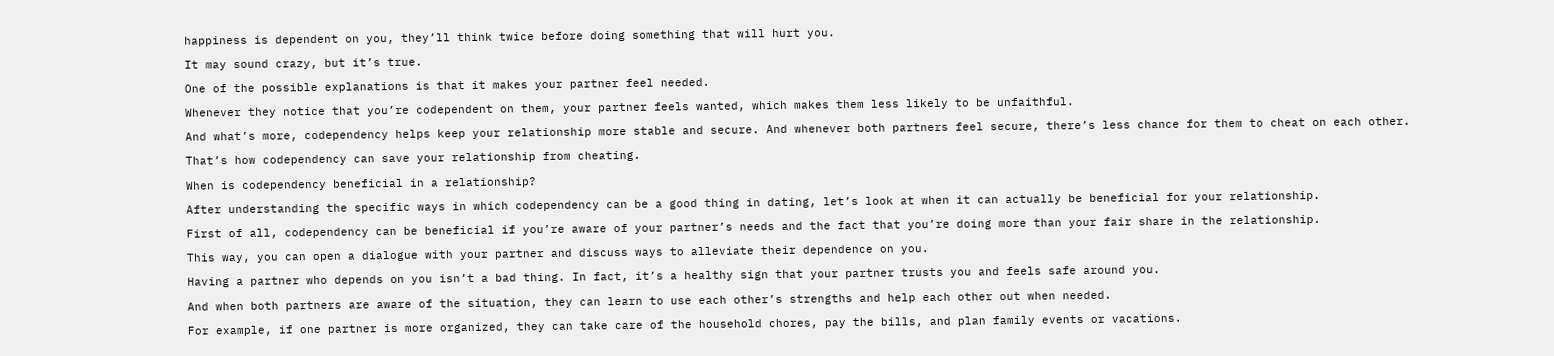happiness is dependent on you, they’ll think twice before doing something that will hurt you.

It may sound crazy, but it’s true.

One of the possible explanations is that it makes your partner feel needed.

Whenever they notice that you’re codependent on them, your partner feels wanted, which makes them less likely to be unfaithful.

And what’s more, codependency helps keep your relationship more stable and secure. And whenever both partners feel secure, there’s less chance for them to cheat on each other.

That’s how codependency can save your relationship from cheating.

When is codependency beneficial in a relationship?

After understanding the specific ways in which codependency can be a good thing in dating, let’s look at when it can actually be beneficial for your relationship.

First of all, codependency can be beneficial if you’re aware of your partner’s needs and the fact that you’re doing more than your fair share in the relationship.

This way, you can open a dialogue with your partner and discuss ways to alleviate their dependence on you.

Having a partner who depends on you isn’t a bad thing. In fact, it’s a healthy sign that your partner trusts you and feels safe around you.

And when both partners are aware of the situation, they can learn to use each other’s strengths and help each other out when needed.

For example, if one partner is more organized, they can take care of the household chores, pay the bills, and plan family events or vacations.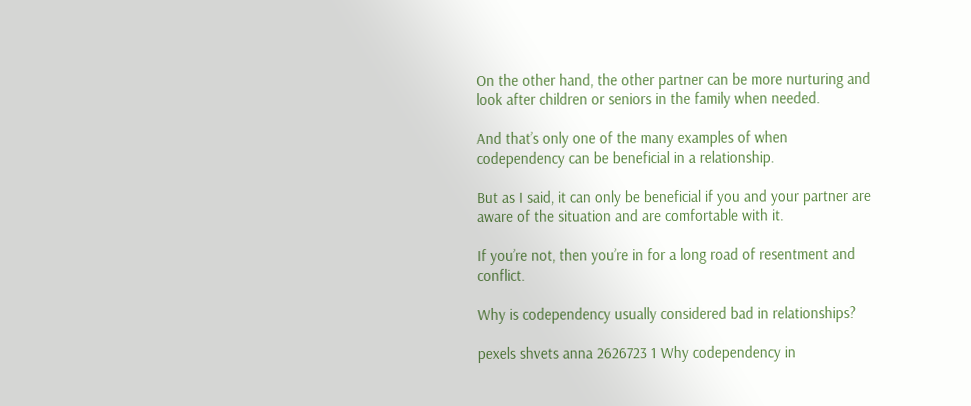On the other hand, the other partner can be more nurturing and look after children or seniors in the family when needed.

And that’s only one of the many examples of when codependency can be beneficial in a relationship.

But as I said, it can only be beneficial if you and your partner are aware of the situation and are comfortable with it.

If you’re not, then you’re in for a long road of resentment and conflict.

Why is codependency usually considered bad in relationships?

pexels shvets anna 2626723 1 Why codependency in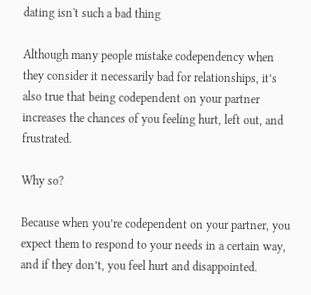dating isn't such a bad thing

Although many people mistake codependency when they consider it necessarily bad for relationships, it’s also true that being codependent on your partner increases the chances of you feeling hurt, left out, and frustrated.

Why so?

Because when you’re codependent on your partner, you expect them to respond to your needs in a certain way, and if they don’t, you feel hurt and disappointed.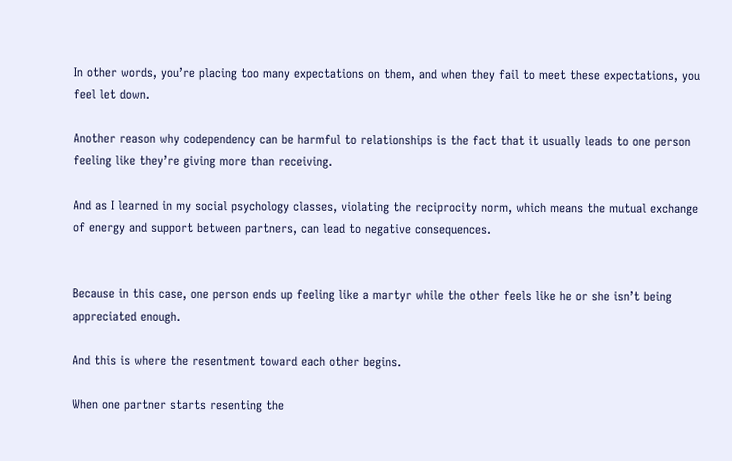In other words, you’re placing too many expectations on them, and when they fail to meet these expectations, you feel let down.

Another reason why codependency can be harmful to relationships is the fact that it usually leads to one person feeling like they’re giving more than receiving.

And as I learned in my social psychology classes, violating the reciprocity norm, which means the mutual exchange of energy and support between partners, can lead to negative consequences.


Because in this case, one person ends up feeling like a martyr while the other feels like he or she isn’t being appreciated enough.

And this is where the resentment toward each other begins.

When one partner starts resenting the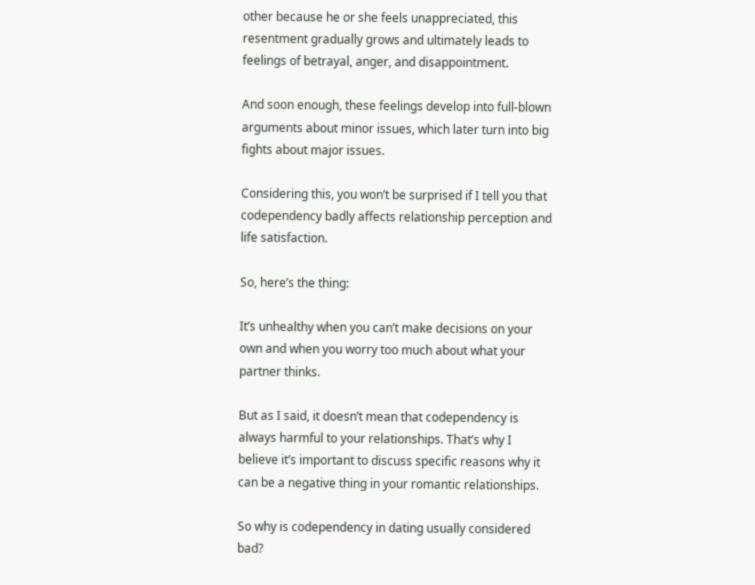other because he or she feels unappreciated, this resentment gradually grows and ultimately leads to feelings of betrayal, anger, and disappointment.

And soon enough, these feelings develop into full-blown arguments about minor issues, which later turn into big fights about major issues.

Considering this, you won’t be surprised if I tell you that codependency badly affects relationship perception and life satisfaction.

So, here’s the thing:

It’s unhealthy when you can’t make decisions on your own and when you worry too much about what your partner thinks.

But as I said, it doesn’t mean that codependency is always harmful to your relationships. That’s why I believe it’s important to discuss specific reasons why it can be a negative thing in your romantic relationships.

So why is codependency in dating usually considered bad?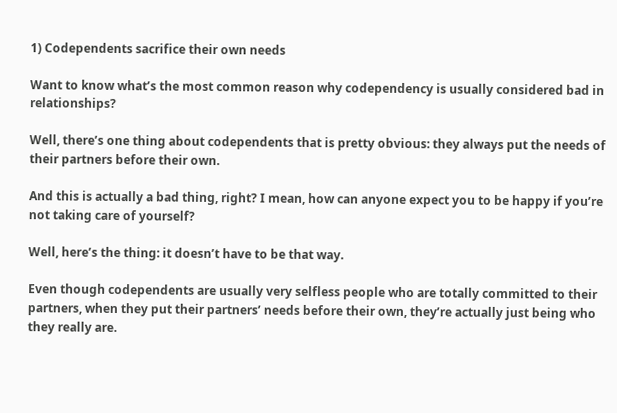1) Codependents sacrifice their own needs

Want to know what’s the most common reason why codependency is usually considered bad in relationships?

Well, there’s one thing about codependents that is pretty obvious: they always put the needs of their partners before their own.

And this is actually a bad thing, right? I mean, how can anyone expect you to be happy if you’re not taking care of yourself?

Well, here’s the thing: it doesn’t have to be that way.

Even though codependents are usually very selfless people who are totally committed to their partners, when they put their partners’ needs before their own, they’re actually just being who they really are.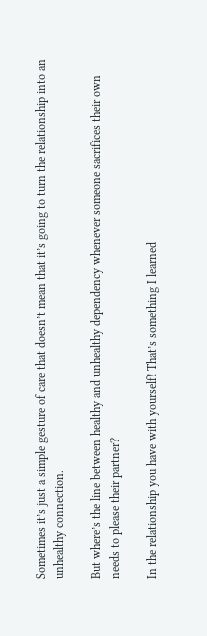Sometimes it’s just a simple gesture of care that doesn’t mean that it’s going to turn the relationship into an unhealthy connection.

But where’s the line between healthy and unhealthy dependency whenever someone sacrifices their own needs to please their partner?

In the relationship you have with yourself! That’s something I learned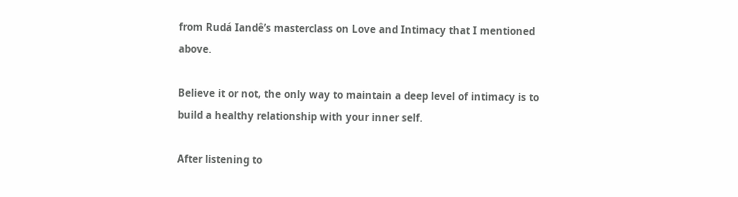from Rudá Iandê’s masterclass on Love and Intimacy that I mentioned above.

Believe it or not, the only way to maintain a deep level of intimacy is to build a healthy relationship with your inner self.

After listening to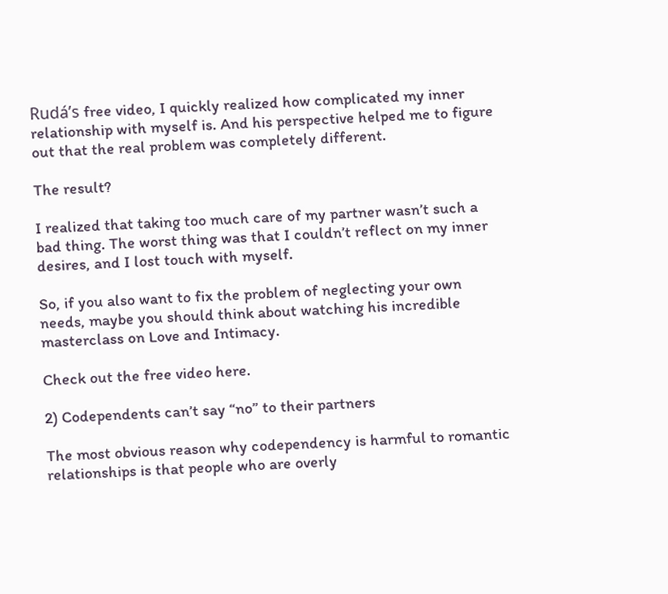Rudá’s free video, I quickly realized how complicated my inner relationship with myself is. And his perspective helped me to figure out that the real problem was completely different.

The result?

I realized that taking too much care of my partner wasn’t such a bad thing. The worst thing was that I couldn’t reflect on my inner desires, and I lost touch with myself.

So, if you also want to fix the problem of neglecting your own needs, maybe you should think about watching his incredible masterclass on Love and Intimacy.

Check out the free video here.

2) Codependents can’t say “no” to their partners

The most obvious reason why codependency is harmful to romantic relationships is that people who are overly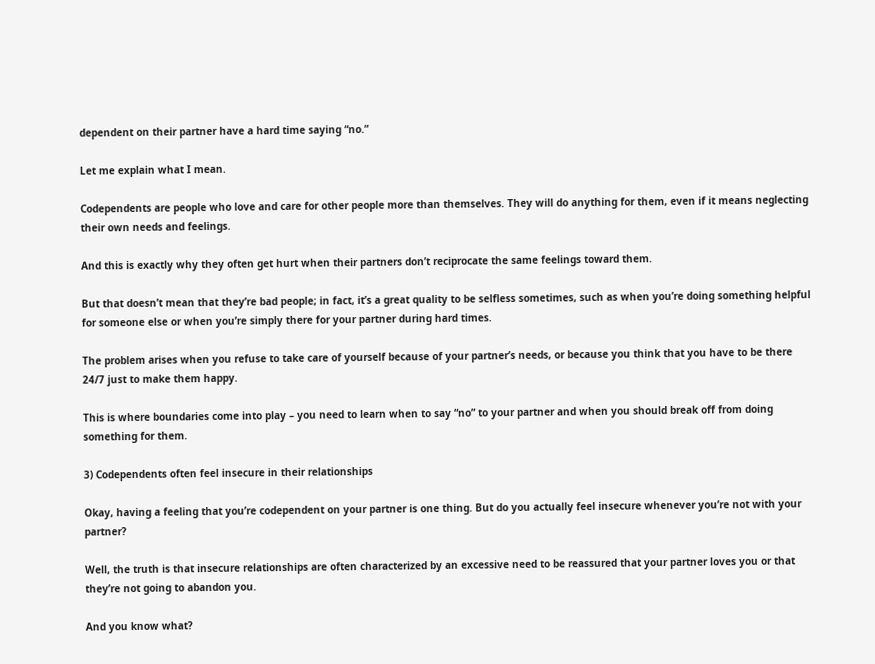dependent on their partner have a hard time saying “no.”

Let me explain what I mean.

Codependents are people who love and care for other people more than themselves. They will do anything for them, even if it means neglecting their own needs and feelings.

And this is exactly why they often get hurt when their partners don’t reciprocate the same feelings toward them.

But that doesn’t mean that they’re bad people; in fact, it’s a great quality to be selfless sometimes, such as when you’re doing something helpful for someone else or when you’re simply there for your partner during hard times.

The problem arises when you refuse to take care of yourself because of your partner’s needs, or because you think that you have to be there 24/7 just to make them happy.

This is where boundaries come into play – you need to learn when to say “no” to your partner and when you should break off from doing something for them.

3) Codependents often feel insecure in their relationships

Okay, having a feeling that you’re codependent on your partner is one thing. But do you actually feel insecure whenever you’re not with your partner?

Well, the truth is that insecure relationships are often characterized by an excessive need to be reassured that your partner loves you or that they’re not going to abandon you.

And you know what?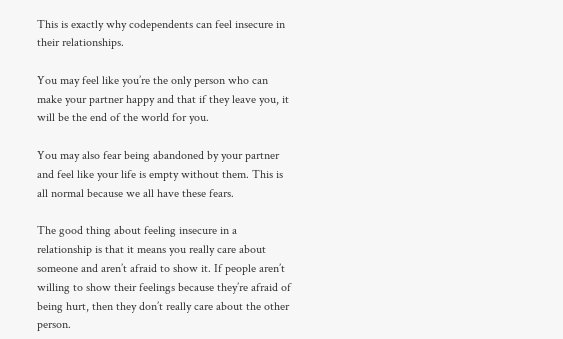This is exactly why codependents can feel insecure in their relationships.

You may feel like you’re the only person who can make your partner happy and that if they leave you, it will be the end of the world for you.

You may also fear being abandoned by your partner and feel like your life is empty without them. This is all normal because we all have these fears.

The good thing about feeling insecure in a relationship is that it means you really care about someone and aren’t afraid to show it. If people aren’t willing to show their feelings because they’re afraid of being hurt, then they don’t really care about the other person.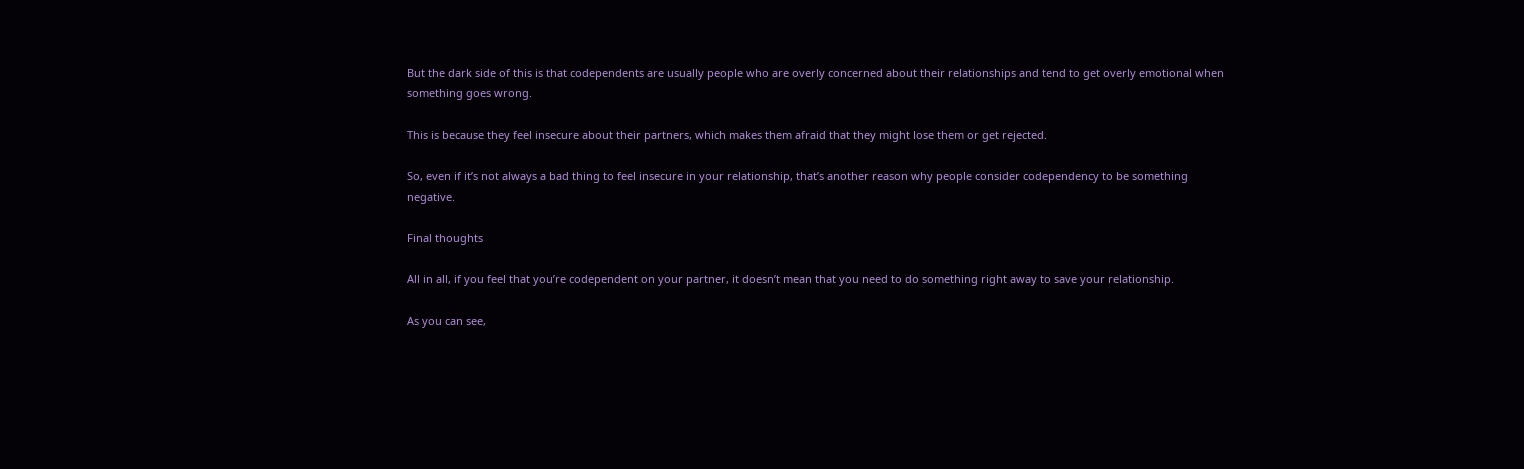But the dark side of this is that codependents are usually people who are overly concerned about their relationships and tend to get overly emotional when something goes wrong.

This is because they feel insecure about their partners, which makes them afraid that they might lose them or get rejected.

So, even if it’s not always a bad thing to feel insecure in your relationship, that’s another reason why people consider codependency to be something negative.

Final thoughts

All in all, if you feel that you’re codependent on your partner, it doesn’t mean that you need to do something right away to save your relationship.

As you can see,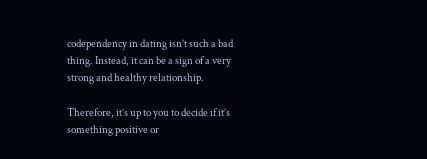codependency in dating isn’t such a bad thing. Instead, it can be a sign of a very strong and healthy relationship.

Therefore, it’s up to you to decide if it’s something positive or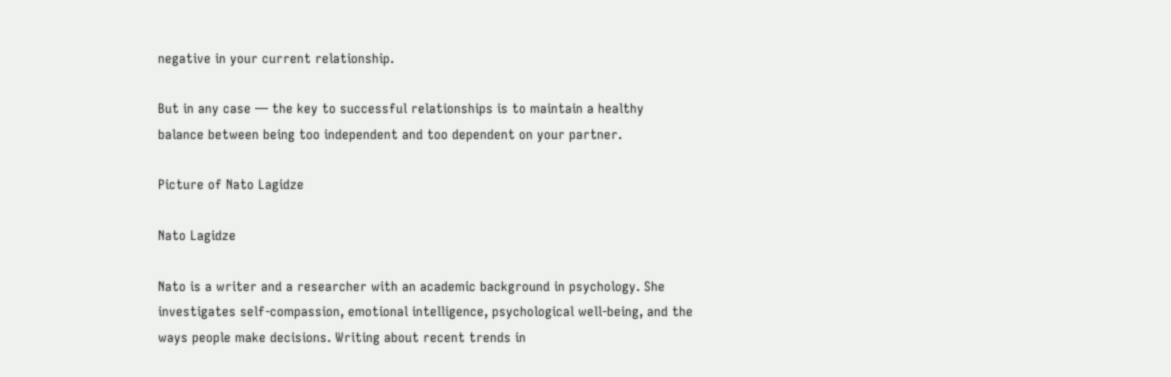negative in your current relationship.

But in any case — the key to successful relationships is to maintain a healthy balance between being too independent and too dependent on your partner.

Picture of Nato Lagidze

Nato Lagidze

Nato is a writer and a researcher with an academic background in psychology. She investigates self-compassion, emotional intelligence, psychological well-being, and the ways people make decisions. Writing about recent trends in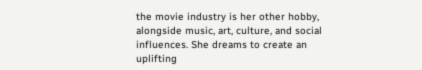the movie industry is her other hobby, alongside music, art, culture, and social influences. She dreams to create an uplifting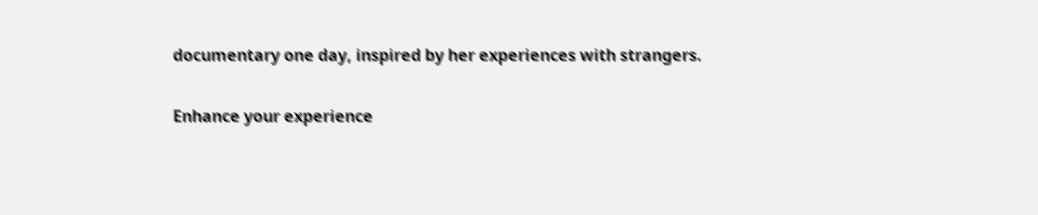documentary one day, inspired by her experiences with strangers.

Enhance your experience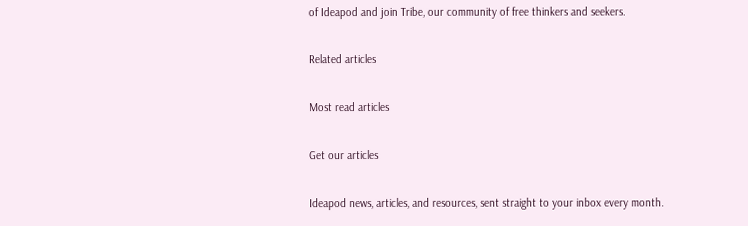of Ideapod and join Tribe, our community of free thinkers and seekers.

Related articles

Most read articles

Get our articles

Ideapod news, articles, and resources, sent straight to your inbox every month.